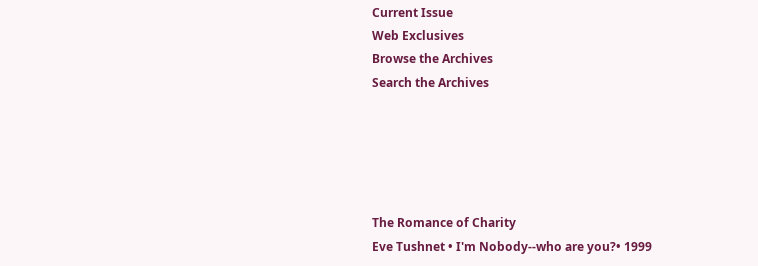Current Issue
Web Exclusives
Browse the Archives
Search the Archives





The Romance of Charity
Eve Tushnet • I'm Nobody--who are you?• 1999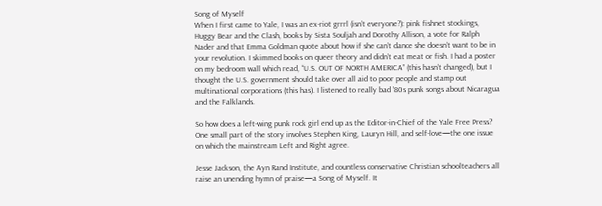Song of Myself
When I first came to Yale, I was an ex-riot grrrl (isn’t everyone?): pink fishnet stockings, Huggy Bear and the Clash, books by Sista Souljah and Dorothy Allison, a vote for Ralph Nader and that Emma Goldman quote about how if she can’t dance she doesn’t want to be in your revolution. I skimmed books on queer theory and didn’t eat meat or fish. I had a poster on my bedroom wall which read, “U.S. OUT OF NORTH AMERICA” (this hasn’t changed), but I thought the U.S. government should take over all aid to poor people and stamp out multinational corporations (this has). I listened to really bad ’80s punk songs about Nicaragua and the Falklands.

So how does a left-wing punk rock girl end up as the Editor-in-Chief of the Yale Free Press? One small part of the story involves Stephen King, Lauryn Hill, and self-love—the one issue on which the mainstream Left and Right agree.

Jesse Jackson, the Ayn Rand Institute, and countless conservative Christian schoolteachers all raise an unending hymn of praise—a Song of Myself. It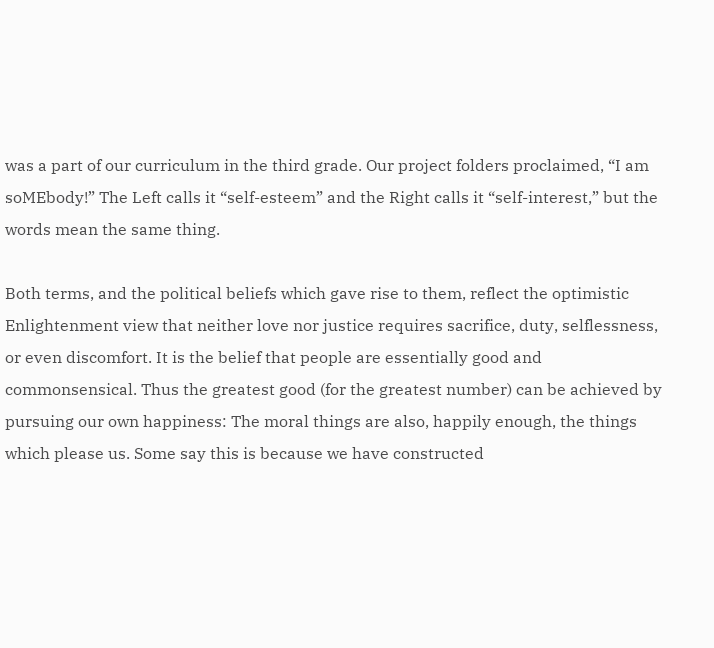was a part of our curriculum in the third grade. Our project folders proclaimed, “I am soMEbody!” The Left calls it “self-esteem” and the Right calls it “self-interest,” but the words mean the same thing.

Both terms, and the political beliefs which gave rise to them, reflect the optimistic Enlightenment view that neither love nor justice requires sacrifice, duty, selflessness, or even discomfort. It is the belief that people are essentially good and commonsensical. Thus the greatest good (for the greatest number) can be achieved by pursuing our own happiness: The moral things are also, happily enough, the things which please us. Some say this is because we have constructed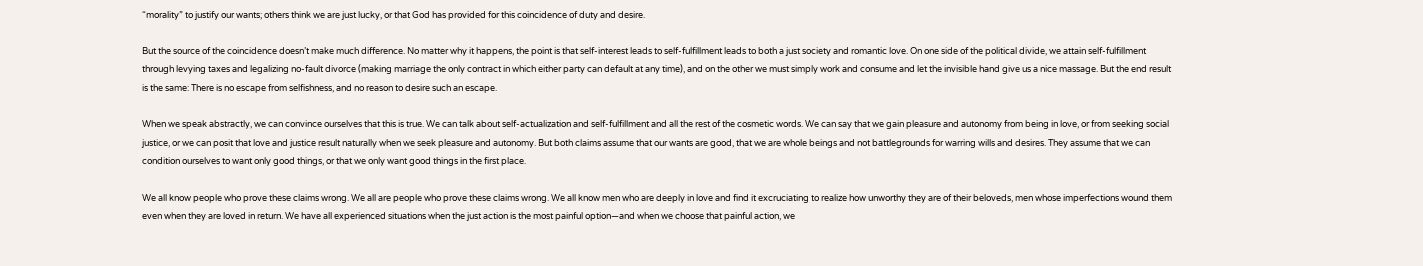“morality” to justify our wants; others think we are just lucky, or that God has provided for this coincidence of duty and desire.

But the source of the coincidence doesn’t make much difference. No matter why it happens, the point is that self-interest leads to self-fulfillment leads to both a just society and romantic love. On one side of the political divide, we attain self-fulfillment through levying taxes and legalizing no-fault divorce (making marriage the only contract in which either party can default at any time), and on the other we must simply work and consume and let the invisible hand give us a nice massage. But the end result is the same: There is no escape from selfishness, and no reason to desire such an escape.

When we speak abstractly, we can convince ourselves that this is true. We can talk about self-actualization and self-fulfillment and all the rest of the cosmetic words. We can say that we gain pleasure and autonomy from being in love, or from seeking social justice, or we can posit that love and justice result naturally when we seek pleasure and autonomy. But both claims assume that our wants are good, that we are whole beings and not battlegrounds for warring wills and desires. They assume that we can condition ourselves to want only good things, or that we only want good things in the first place.

We all know people who prove these claims wrong. We all are people who prove these claims wrong. We all know men who are deeply in love and find it excruciating to realize how unworthy they are of their beloveds, men whose imperfections wound them even when they are loved in return. We have all experienced situations when the just action is the most painful option—and when we choose that painful action, we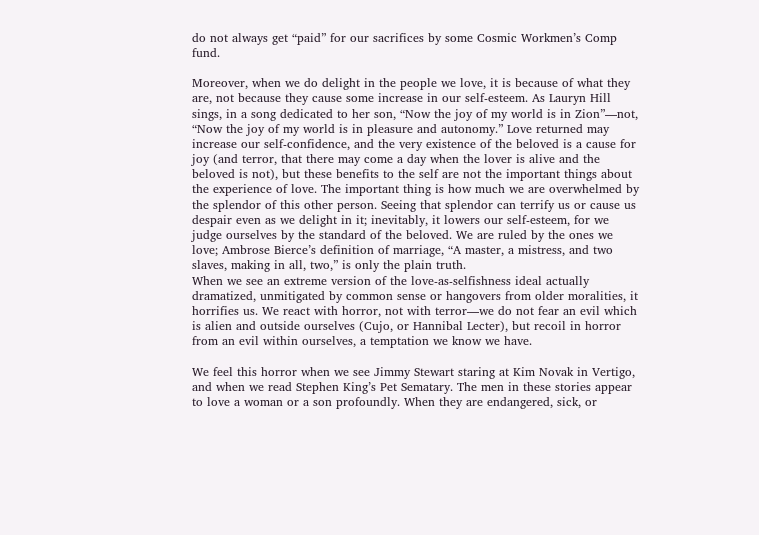do not always get “paid” for our sacrifices by some Cosmic Workmen’s Comp fund.

Moreover, when we do delight in the people we love, it is because of what they are, not because they cause some increase in our self-esteem. As Lauryn Hill sings, in a song dedicated to her son, “Now the joy of my world is in Zion”—not, “Now the joy of my world is in pleasure and autonomy.” Love returned may increase our self-confidence, and the very existence of the beloved is a cause for joy (and terror, that there may come a day when the lover is alive and the beloved is not), but these benefits to the self are not the important things about the experience of love. The important thing is how much we are overwhelmed by the splendor of this other person. Seeing that splendor can terrify us or cause us despair even as we delight in it; inevitably, it lowers our self-esteem, for we judge ourselves by the standard of the beloved. We are ruled by the ones we love; Ambrose Bierce’s definition of marriage, “A master, a mistress, and two slaves, making in all, two,” is only the plain truth.
When we see an extreme version of the love-as-selfishness ideal actually dramatized, unmitigated by common sense or hangovers from older moralities, it horrifies us. We react with horror, not with terror—we do not fear an evil which is alien and outside ourselves (Cujo, or Hannibal Lecter), but recoil in horror from an evil within ourselves, a temptation we know we have.

We feel this horror when we see Jimmy Stewart staring at Kim Novak in Vertigo, and when we read Stephen King’s Pet Sematary. The men in these stories appear to love a woman or a son profoundly. When they are endangered, sick, or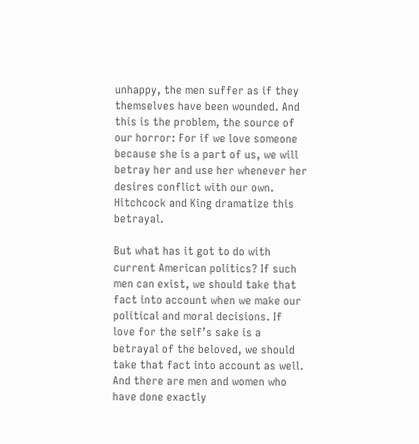unhappy, the men suffer as if they themselves have been wounded. And this is the problem, the source of our horror: For if we love someone because she is a part of us, we will betray her and use her whenever her desires conflict with our own. Hitchcock and King dramatize this betrayal.

But what has it got to do with current American politics? If such men can exist, we should take that fact into account when we make our political and moral decisions. If love for the self’s sake is a betrayal of the beloved, we should take that fact into account as well. And there are men and women who have done exactly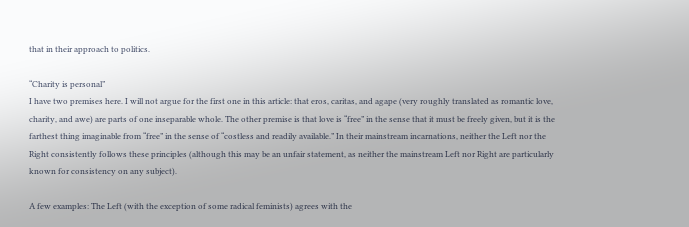that in their approach to politics.

“Charity is personal”
I have two premises here. I will not argue for the first one in this article: that eros, caritas, and agape (very roughly translated as romantic love, charity, and awe) are parts of one inseparable whole. The other premise is that love is “free” in the sense that it must be freely given, but it is the farthest thing imaginable from “free” in the sense of “costless and readily available.” In their mainstream incarnations, neither the Left nor the Right consistently follows these principles (although this may be an unfair statement, as neither the mainstream Left nor Right are particularly known for consistency on any subject).

A few examples: The Left (with the exception of some radical feminists) agrees with the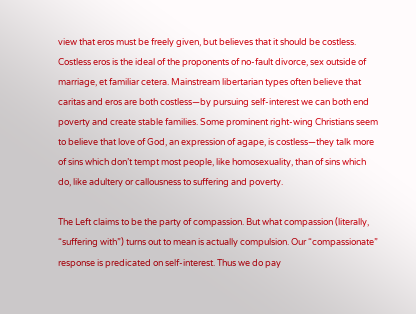view that eros must be freely given, but believes that it should be costless. Costless eros is the ideal of the proponents of no-fault divorce, sex outside of marriage, et familiar cetera. Mainstream libertarian types often believe that caritas and eros are both costless—by pursuing self-interest we can both end poverty and create stable families. Some prominent right-wing Christians seem to believe that love of God, an expression of agape, is costless—they talk more of sins which don’t tempt most people, like homosexuality, than of sins which do, like adultery or callousness to suffering and poverty.

The Left claims to be the party of compassion. But what compassion (literally, “suffering with”) turns out to mean is actually compulsion. Our “compassionate” response is predicated on self-interest. Thus we do pay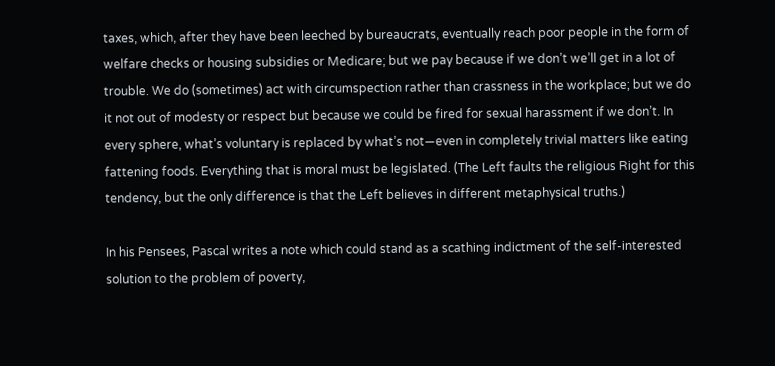taxes, which, after they have been leeched by bureaucrats, eventually reach poor people in the form of welfare checks or housing subsidies or Medicare; but we pay because if we don’t we’ll get in a lot of trouble. We do (sometimes) act with circumspection rather than crassness in the workplace; but we do it not out of modesty or respect but because we could be fired for sexual harassment if we don’t. In every sphere, what’s voluntary is replaced by what’s not—even in completely trivial matters like eating fattening foods. Everything that is moral must be legislated. (The Left faults the religious Right for this tendency, but the only difference is that the Left believes in different metaphysical truths.)

In his Pensees, Pascal writes a note which could stand as a scathing indictment of the self-interested solution to the problem of poverty,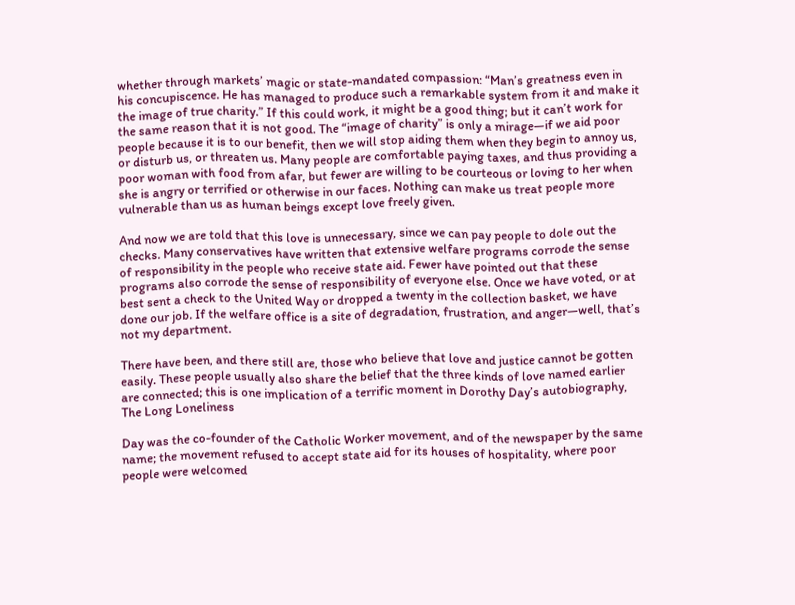whether through markets’ magic or state-mandated compassion: “Man’s greatness even in his concupiscence. He has managed to produce such a remarkable system from it and make it the image of true charity.” If this could work, it might be a good thing; but it can’t work for the same reason that it is not good. The “image of charity” is only a mirage—if we aid poor people because it is to our benefit, then we will stop aiding them when they begin to annoy us, or disturb us, or threaten us. Many people are comfortable paying taxes, and thus providing a poor woman with food from afar, but fewer are willing to be courteous or loving to her when she is angry or terrified or otherwise in our faces. Nothing can make us treat people more vulnerable than us as human beings except love freely given.

And now we are told that this love is unnecessary, since we can pay people to dole out the checks. Many conservatives have written that extensive welfare programs corrode the sense of responsibility in the people who receive state aid. Fewer have pointed out that these programs also corrode the sense of responsibility of everyone else. Once we have voted, or at best sent a check to the United Way or dropped a twenty in the collection basket, we have done our job. If the welfare office is a site of degradation, frustration, and anger—well, that’s not my department.

There have been, and there still are, those who believe that love and justice cannot be gotten easily. These people usually also share the belief that the three kinds of love named earlier are connected; this is one implication of a terrific moment in Dorothy Day’s autobiography, The Long Loneliness

Day was the co-founder of the Catholic Worker movement, and of the newspaper by the same name; the movement refused to accept state aid for its houses of hospitality, where poor people were welcomed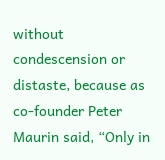without condescension or distaste, because as co-founder Peter Maurin said, “Only in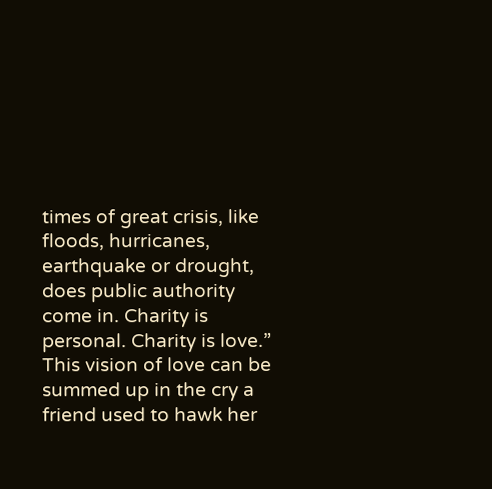times of great crisis, like floods, hurricanes, earthquake or drought, does public authority come in. Charity is personal. Charity is love.” This vision of love can be summed up in the cry a friend used to hawk her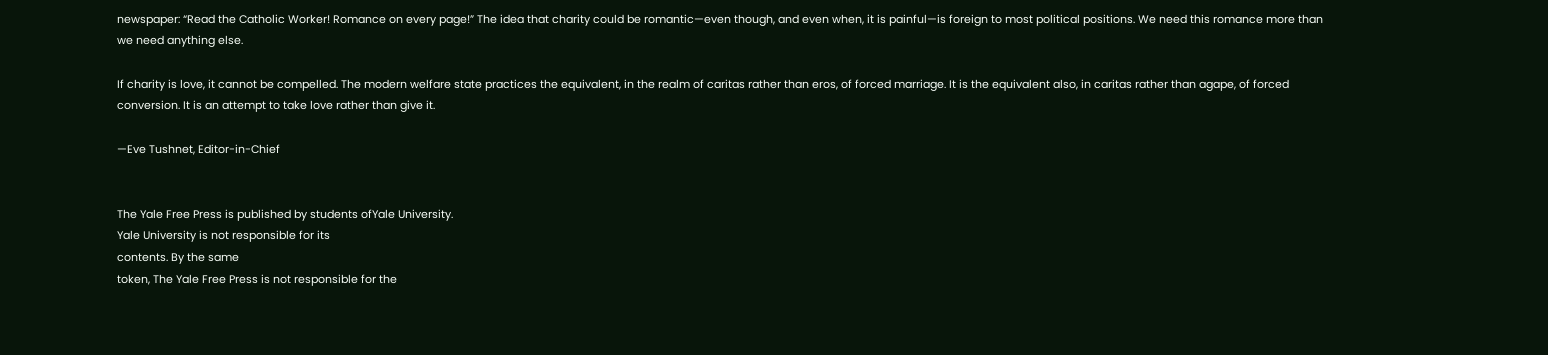newspaper: “Read the Catholic Worker! Romance on every page!” The idea that charity could be romantic—even though, and even when, it is painful—is foreign to most political positions. We need this romance more than we need anything else.

If charity is love, it cannot be compelled. The modern welfare state practices the equivalent, in the realm of caritas rather than eros, of forced marriage. It is the equivalent also, in caritas rather than agape, of forced conversion. It is an attempt to take love rather than give it.

—Eve Tushnet, Editor-in-Chief


The Yale Free Press is published by students ofYale University.
Yale University is not responsible for its
contents. By the same
token, The Yale Free Press is not responsible for the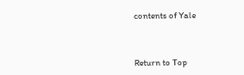contents of Yale



Return to Top